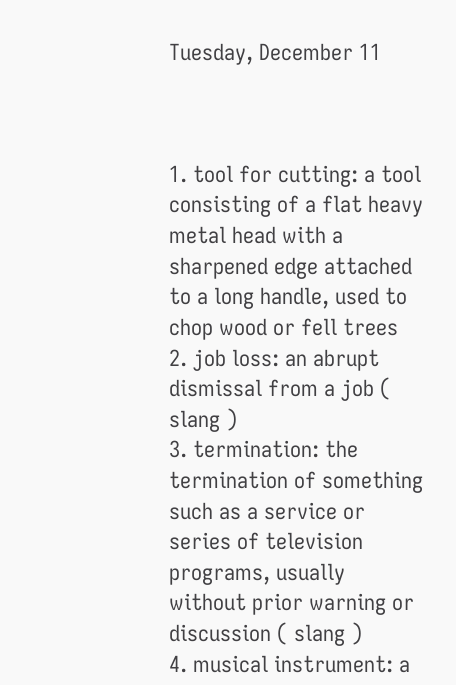Tuesday, December 11



1. tool for cutting: a tool consisting of a flat heavy metal head with a sharpened edge attached to a long handle, used to chop wood or fell trees
2. job loss: an abrupt dismissal from a job ( slang )
3. termination: the termination of something such as a service or series of television programs, usually without prior warning or discussion ( slang )
4. musical instrument: a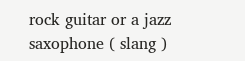rock guitar or a jazz saxophone ( slang )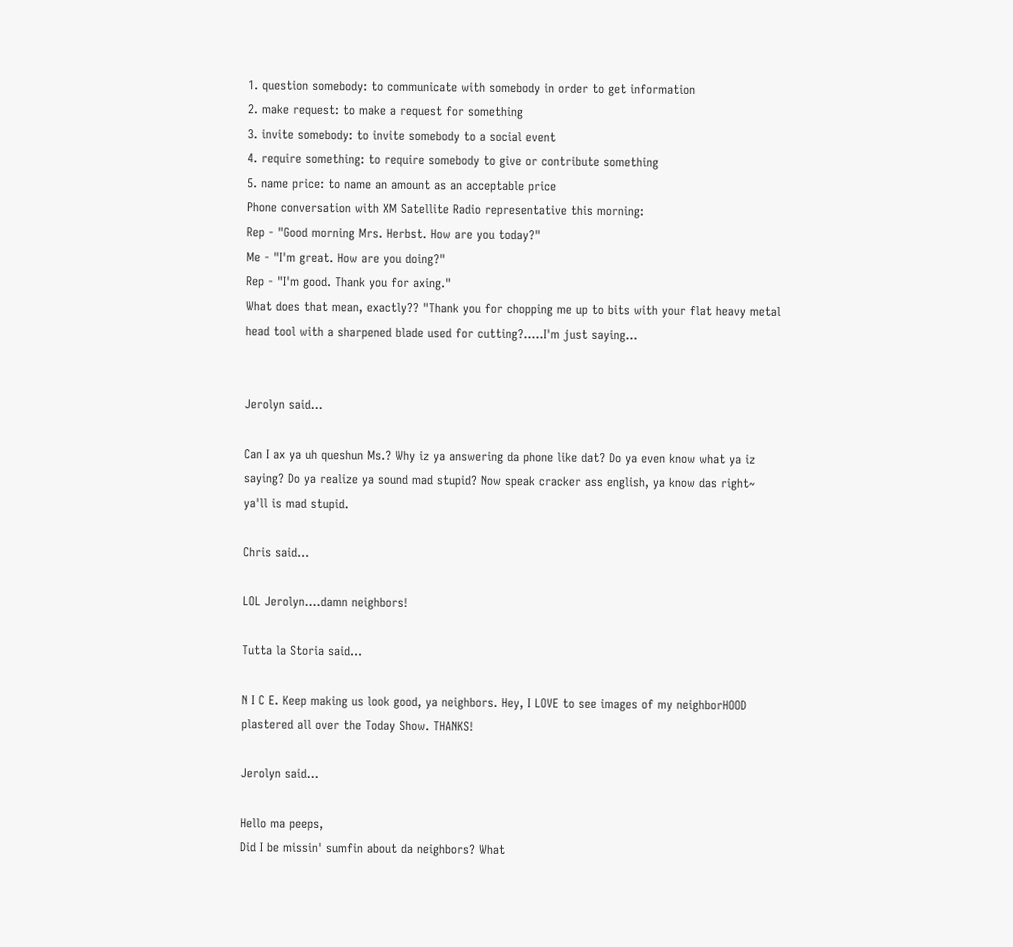1. question somebody: to communicate with somebody in order to get information
2. make request: to make a request for something
3. invite somebody: to invite somebody to a social event
4. require something: to require somebody to give or contribute something
5. name price: to name an amount as an acceptable price
Phone conversation with XM Satellite Radio representative this morning:
Rep - "Good morning Mrs. Herbst. How are you today?"
Me - "I'm great. How are you doing?"
Rep - "I'm good. Thank you for axing."
What does that mean, exactly?? "Thank you for chopping me up to bits with your flat heavy metal head tool with a sharpened blade used for cutting?.....I'm just saying...


Jerolyn said...

Can I ax ya uh queshun Ms.? Why iz ya answering da phone like dat? Do ya even know what ya iz saying? Do ya realize ya sound mad stupid? Now speak cracker ass english, ya know das right~
ya'll is mad stupid.

Chris said...

LOL Jerolyn....damn neighbors!

Tutta la Storia said...

N I C E. Keep making us look good, ya neighbors. Hey, I LOVE to see images of my neighborHOOD plastered all over the Today Show. THANKS!

Jerolyn said...

Hello ma peeps,
Did I be missin' sumfin about da neighbors? What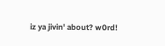iz ya jivin' about? w0rd!